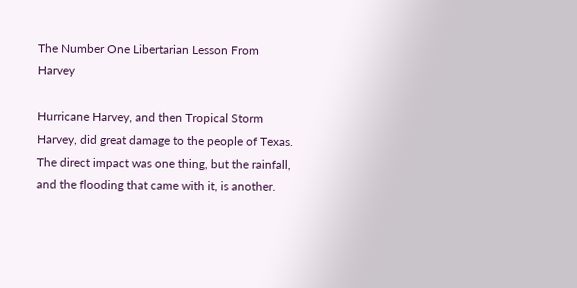The Number One Libertarian Lesson From Harvey

Hurricane Harvey, and then Tropical Storm Harvey, did great damage to the people of Texas.  The direct impact was one thing, but the rainfall, and the flooding that came with it, is another.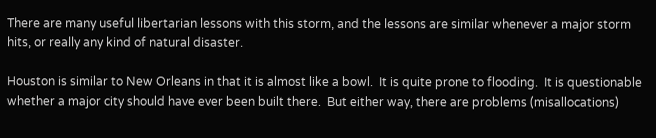There are many useful libertarian lessons with this storm, and the lessons are similar whenever a major storm hits, or really any kind of natural disaster.

Houston is similar to New Orleans in that it is almost like a bowl.  It is quite prone to flooding.  It is questionable whether a major city should have ever been built there.  But either way, there are problems (misallocations)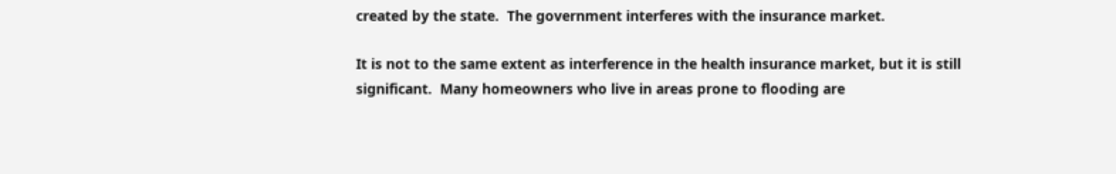created by the state.  The government interferes with the insurance market.

It is not to the same extent as interference in the health insurance market, but it is still significant.  Many homeowners who live in areas prone to flooding are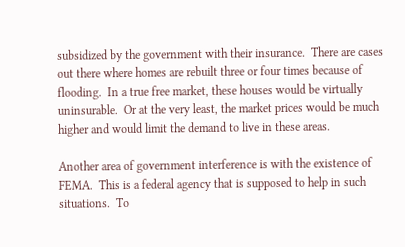subsidized by the government with their insurance.  There are cases out there where homes are rebuilt three or four times because of flooding.  In a true free market, these houses would be virtually uninsurable.  Or at the very least, the market prices would be much higher and would limit the demand to live in these areas.

Another area of government interference is with the existence of FEMA.  This is a federal agency that is supposed to help in such situations.  To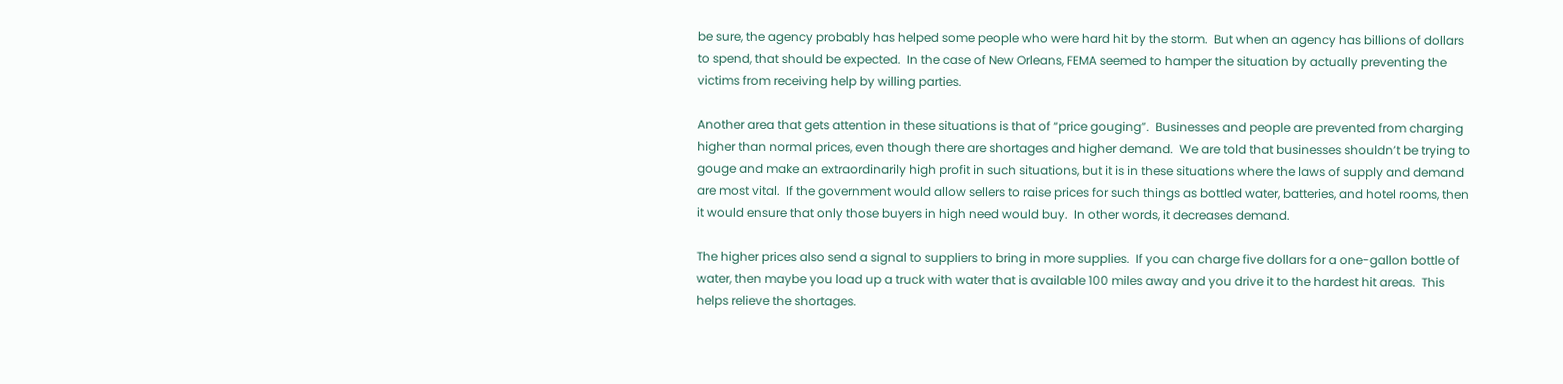be sure, the agency probably has helped some people who were hard hit by the storm.  But when an agency has billions of dollars to spend, that should be expected.  In the case of New Orleans, FEMA seemed to hamper the situation by actually preventing the victims from receiving help by willing parties.

Another area that gets attention in these situations is that of “price gouging”.  Businesses and people are prevented from charging higher than normal prices, even though there are shortages and higher demand.  We are told that businesses shouldn’t be trying to gouge and make an extraordinarily high profit in such situations, but it is in these situations where the laws of supply and demand are most vital.  If the government would allow sellers to raise prices for such things as bottled water, batteries, and hotel rooms, then it would ensure that only those buyers in high need would buy.  In other words, it decreases demand.

The higher prices also send a signal to suppliers to bring in more supplies.  If you can charge five dollars for a one-gallon bottle of water, then maybe you load up a truck with water that is available 100 miles away and you drive it to the hardest hit areas.  This helps relieve the shortages.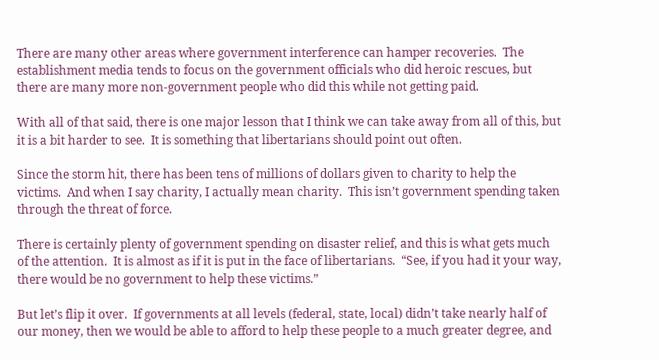There are many other areas where government interference can hamper recoveries.  The establishment media tends to focus on the government officials who did heroic rescues, but there are many more non-government people who did this while not getting paid.

With all of that said, there is one major lesson that I think we can take away from all of this, but it is a bit harder to see.  It is something that libertarians should point out often.

Since the storm hit, there has been tens of millions of dollars given to charity to help the victims.  And when I say charity, I actually mean charity.  This isn’t government spending taken through the threat of force.

There is certainly plenty of government spending on disaster relief, and this is what gets much of the attention.  It is almost as if it is put in the face of libertarians.  “See, if you had it your way, there would be no government to help these victims.”

But let’s flip it over.  If governments at all levels (federal, state, local) didn’t take nearly half of our money, then we would be able to afford to help these people to a much greater degree, and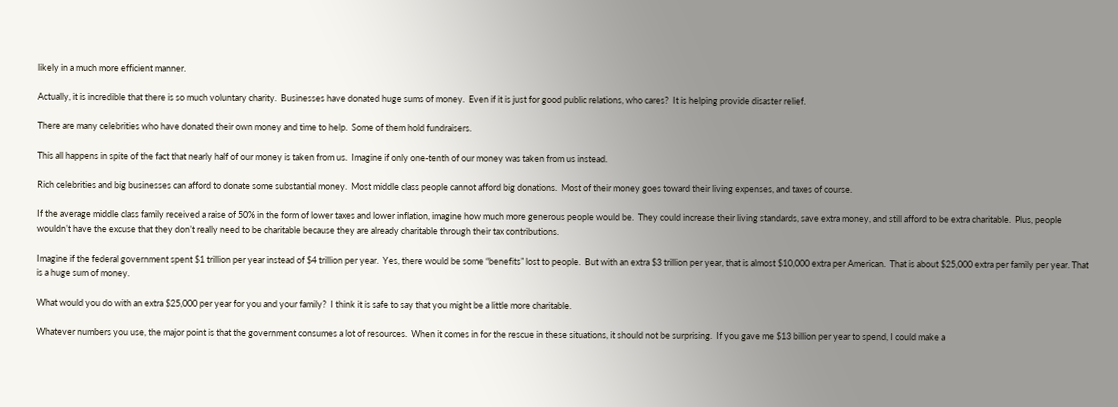likely in a much more efficient manner.

Actually, it is incredible that there is so much voluntary charity.  Businesses have donated huge sums of money.  Even if it is just for good public relations, who cares?  It is helping provide disaster relief.

There are many celebrities who have donated their own money and time to help.  Some of them hold fundraisers.

This all happens in spite of the fact that nearly half of our money is taken from us.  Imagine if only one-tenth of our money was taken from us instead.

Rich celebrities and big businesses can afford to donate some substantial money.  Most middle class people cannot afford big donations.  Most of their money goes toward their living expenses, and taxes of course.

If the average middle class family received a raise of 50% in the form of lower taxes and lower inflation, imagine how much more generous people would be.  They could increase their living standards, save extra money, and still afford to be extra charitable.  Plus, people wouldn’t have the excuse that they don’t really need to be charitable because they are already charitable through their tax contributions.

Imagine if the federal government spent $1 trillion per year instead of $4 trillion per year.  Yes, there would be some “benefits” lost to people.  But with an extra $3 trillion per year, that is almost $10,000 extra per American.  That is about $25,000 extra per family per year. That is a huge sum of money.

What would you do with an extra $25,000 per year for you and your family?  I think it is safe to say that you might be a little more charitable.

Whatever numbers you use, the major point is that the government consumes a lot of resources.  When it comes in for the rescue in these situations, it should not be surprising.  If you gave me $13 billion per year to spend, I could make a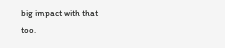big impact with that too.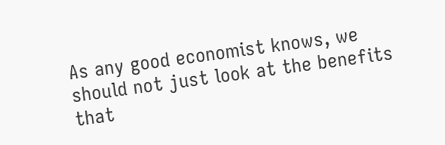As any good economist knows, we should not just look at the benefits that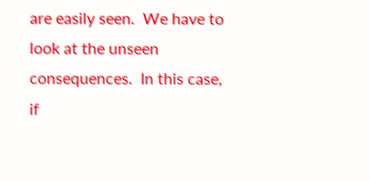are easily seen.  We have to look at the unseen consequences.  In this case, if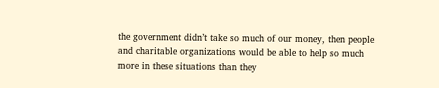the government didn’t take so much of our money, then people and charitable organizations would be able to help so much more in these situations than they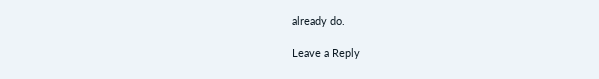already do.

Leave a Reply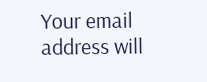Your email address will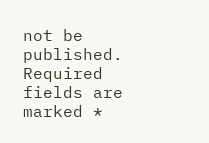not be published. Required fields are marked *